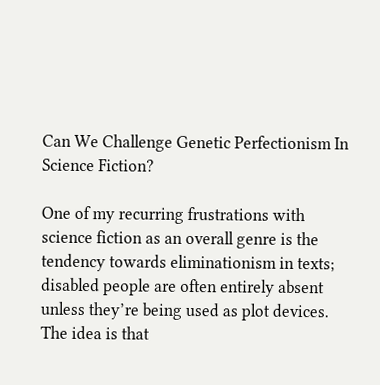Can We Challenge Genetic Perfectionism In Science Fiction?

One of my recurring frustrations with science fiction as an overall genre is the tendency towards eliminationism in texts; disabled people are often entirely absent unless they’re being used as plot devices. The idea is that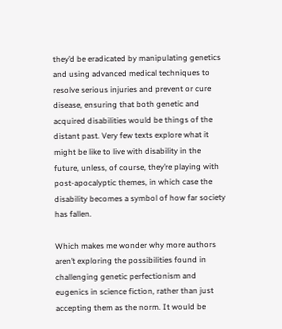they’d be eradicated by manipulating genetics and using advanced medical techniques to resolve serious injuries and prevent or cure disease, ensuring that both genetic and acquired disabilities would be things of the distant past. Very few texts explore what it might be like to live with disability in the future, unless, of course, they’re playing with post-apocalyptic themes, in which case the disability becomes a symbol of how far society has fallen.

Which makes me wonder why more authors aren’t exploring the possibilities found in challenging genetic perfectionism and eugenics in science fiction, rather than just accepting them as the norm. It would be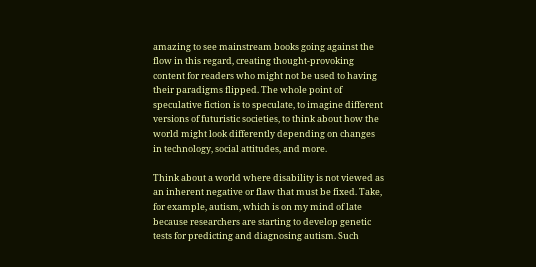amazing to see mainstream books going against the flow in this regard, creating thought-provoking content for readers who might not be used to having their paradigms flipped. The whole point of speculative fiction is to speculate, to imagine different versions of futuristic societies, to think about how the world might look differently depending on changes in technology, social attitudes, and more.

Think about a world where disability is not viewed as an inherent negative or flaw that must be fixed. Take, for example, autism, which is on my mind of late because researchers are starting to develop genetic tests for predicting and diagnosing autism. Such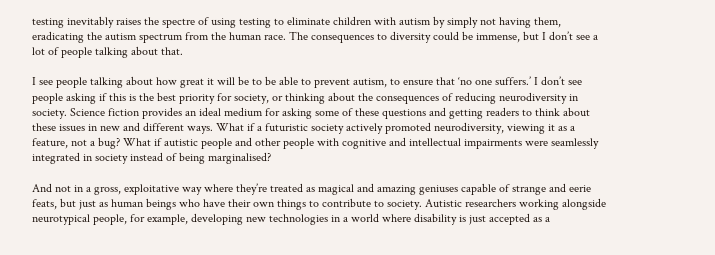testing inevitably raises the spectre of using testing to eliminate children with autism by simply not having them, eradicating the autism spectrum from the human race. The consequences to diversity could be immense, but I don’t see a lot of people talking about that.

I see people talking about how great it will be to be able to prevent autism, to ensure that ‘no one suffers.’ I don’t see people asking if this is the best priority for society, or thinking about the consequences of reducing neurodiversity in society. Science fiction provides an ideal medium for asking some of these questions and getting readers to think about these issues in new and different ways. What if a futuristic society actively promoted neurodiversity, viewing it as a feature, not a bug? What if autistic people and other people with cognitive and intellectual impairments were seamlessly integrated in society instead of being marginalised?

And not in a gross, exploitative way where they’re treated as magical and amazing geniuses capable of strange and eerie feats, but just as human beings who have their own things to contribute to society. Autistic researchers working alongside neurotypical people, for example, developing new technologies in a world where disability is just accepted as a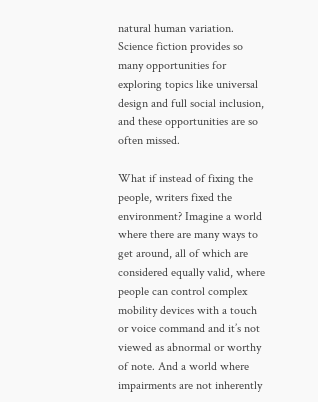natural human variation. Science fiction provides so many opportunities for exploring topics like universal design and full social inclusion, and these opportunities are so often missed.

What if instead of fixing the people, writers fixed the environment? Imagine a world where there are many ways to get around, all of which are considered equally valid, where people can control complex mobility devices with a touch or voice command and it’s not viewed as abnormal or worthy of note. And a world where impairments are not inherently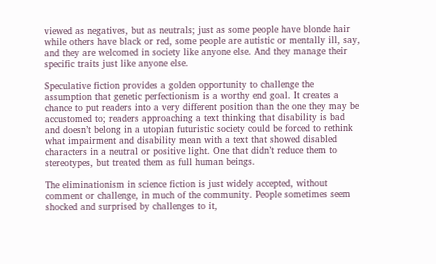viewed as negatives, but as neutrals; just as some people have blonde hair while others have black or red, some people are autistic or mentally ill, say, and they are welcomed in society like anyone else. And they manage their specific traits just like anyone else.

Speculative fiction provides a golden opportunity to challenge the assumption that genetic perfectionism is a worthy end goal. It creates a chance to put readers into a very different position than the one they may be accustomed to; readers approaching a text thinking that disability is bad and doesn’t belong in a utopian futuristic society could be forced to rethink what impairment and disability mean with a text that showed disabled characters in a neutral or positive light. One that didn’t reduce them to stereotypes, but treated them as full human beings.

The eliminationism in science fiction is just widely accepted, without comment or challenge, in much of the community. People sometimes seem shocked and surprised by challenges to it,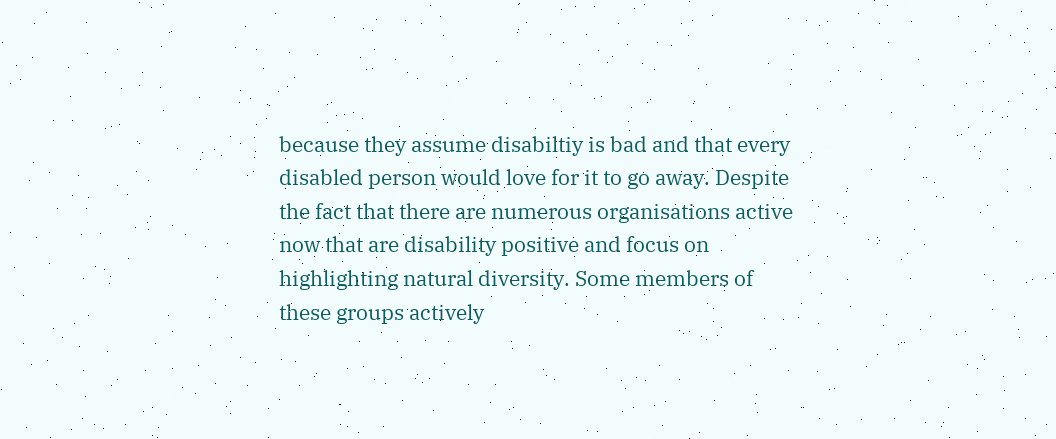because they assume disabiltiy is bad and that every disabled person would love for it to go away. Despite the fact that there are numerous organisations active now that are disability positive and focus on highlighting natural diversity. Some members of these groups actively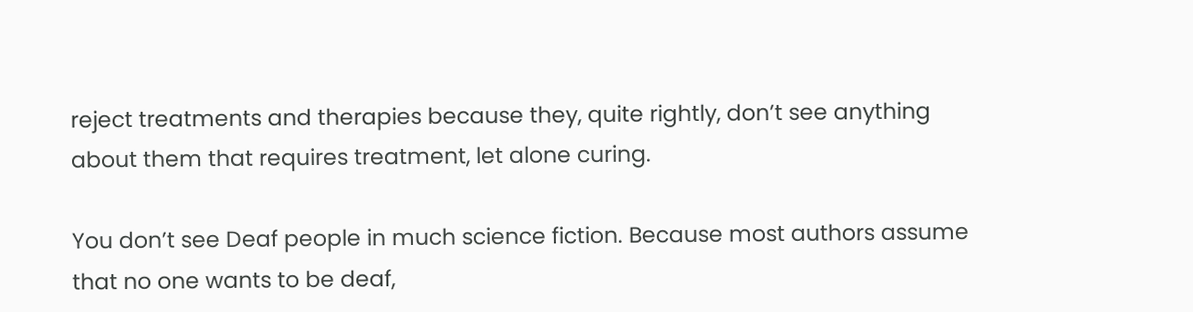reject treatments and therapies because they, quite rightly, don’t see anything about them that requires treatment, let alone curing.

You don’t see Deaf people in much science fiction. Because most authors assume that no one wants to be deaf,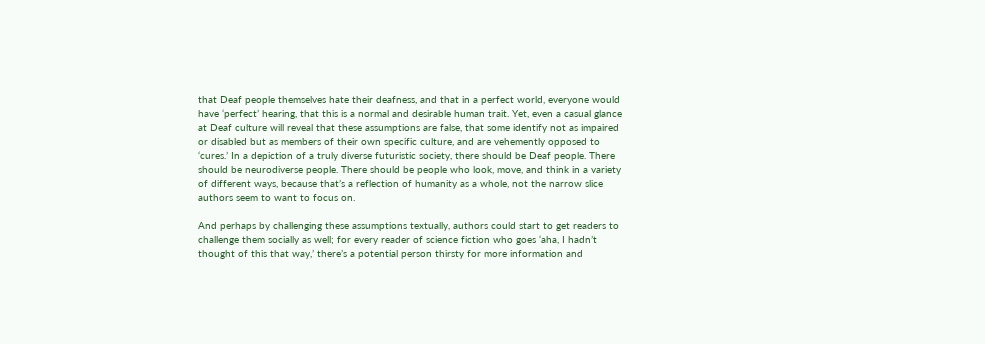that Deaf people themselves hate their deafness, and that in a perfect world, everyone would have ‘perfect’ hearing, that this is a normal and desirable human trait. Yet, even a casual glance at Deaf culture will reveal that these assumptions are false, that some identify not as impaired or disabled but as members of their own specific culture, and are vehemently opposed to ‘cures.’ In a depiction of a truly diverse futuristic society, there should be Deaf people. There should be neurodiverse people. There should be people who look, move, and think in a variety of different ways, because that’s a reflection of humanity as a whole, not the narrow slice authors seem to want to focus on.

And perhaps by challenging these assumptions textually, authors could start to get readers to challenge them socially as well; for every reader of science fiction who goes ‘aha, I hadn’t thought of this that way,’ there’s a potential person thirsty for more information and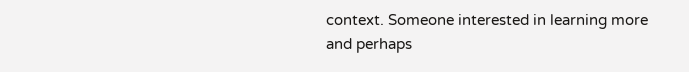context. Someone interested in learning more and perhaps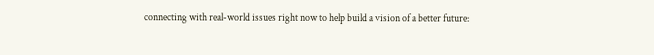connecting with real-world issues right now to help build a vision of a better future: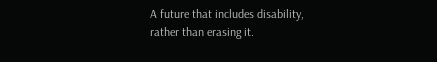A future that includes disability, rather than erasing it.